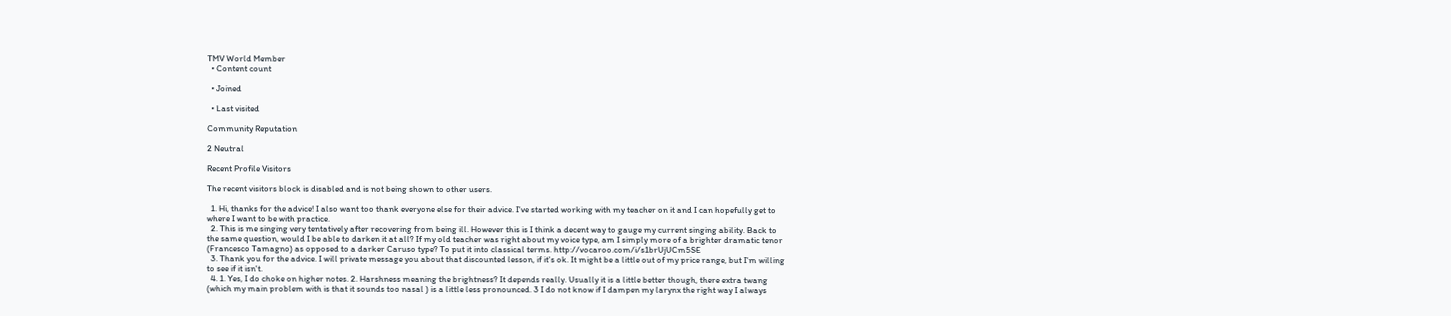TMV World Member
  • Content count

  • Joined

  • Last visited

Community Reputation

2 Neutral

Recent Profile Visitors

The recent visitors block is disabled and is not being shown to other users.

  1. Hi, thanks for the advice! I also want too thank everyone else for their advice. I've started working with my teacher on it and I can hopefully get to where I want to be with practice.
  2. This is me singing very tentatively after recovering from being ill. However this is I think a decent way to gauge my current singing ability. Back to the same question, would I be able to darken it at all? If my old teacher was right about my voice type, am I simply more of a brighter dramatic tenor (Francesco Tamagno) as opposed to a darker Caruso type? To put it into classical terms. http://vocaroo.com/i/s1brUjUCm5SE
  3. Thank you for the advice. I will private message you about that discounted lesson, if it's ok. It might be a little out of my price range, but I'm willing to see if it isn't.
  4. 1. Yes, I do choke on higher notes. 2. Harshness meaning the brightness? It depends really. Usually it is a little better though, there extra twang (which my main problem with is that it sounds too nasal ) is a little less pronounced. 3 I do not know if I dampen my larynx the right way I always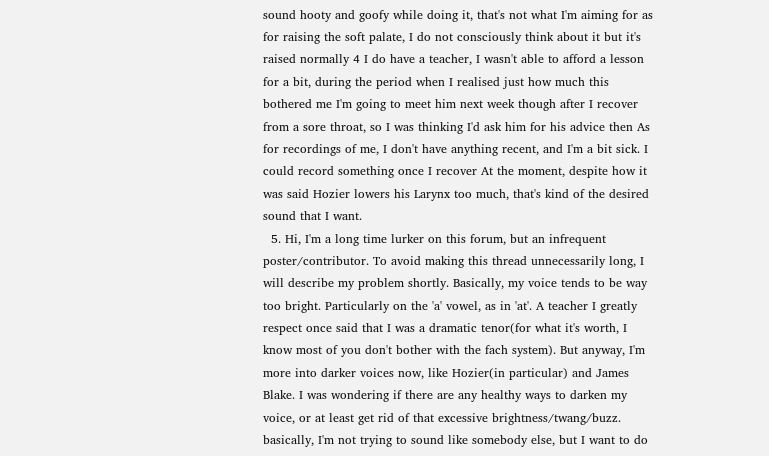sound hooty and goofy while doing it, that's not what I'm aiming for as for raising the soft palate, I do not consciously think about it but it's raised normally 4 I do have a teacher, I wasn't able to afford a lesson for a bit, during the period when I realised just how much this bothered me I'm going to meet him next week though after I recover from a sore throat, so I was thinking I'd ask him for his advice then As for recordings of me, I don't have anything recent, and I'm a bit sick. I could record something once I recover At the moment, despite how it was said Hozier lowers his Larynx too much, that's kind of the desired sound that I want.
  5. Hi, I'm a long time lurker on this forum, but an infrequent poster/contributor. To avoid making this thread unnecessarily long, I will describe my problem shortly. Basically, my voice tends to be way too bright. Particularly on the 'a' vowel, as in 'at'. A teacher I greatly respect once said that I was a dramatic tenor(for what it's worth, I know most of you don't bother with the fach system). But anyway, I'm more into darker voices now, like Hozier(in particular) and James Blake. I was wondering if there are any healthy ways to darken my voice, or at least get rid of that excessive brightness/twang/buzz. basically, I'm not trying to sound like somebody else, but I want to do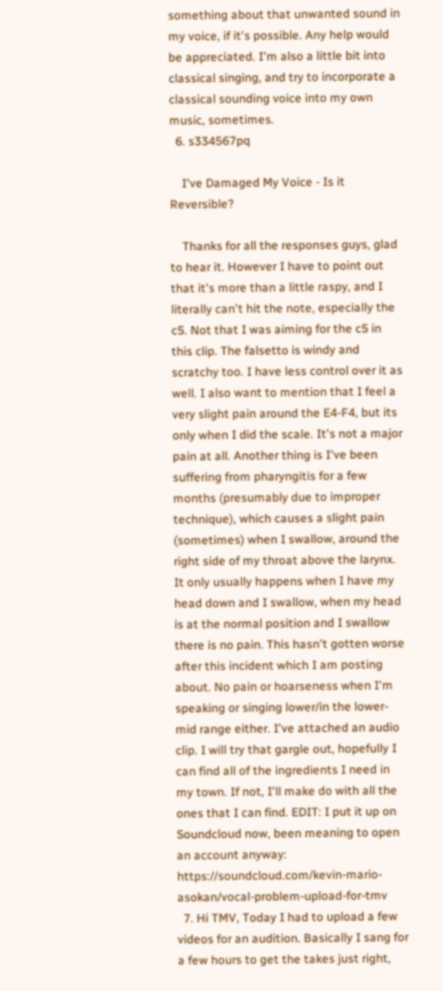something about that unwanted sound in my voice, if it's possible. Any help would be appreciated. I'm also a little bit into classical singing, and try to incorporate a classical sounding voice into my own music, sometimes.
  6. s334567pq

    I've Damaged My Voice - Is it Reversible?

    Thanks for all the responses guys, glad to hear it. However I have to point out that it's more than a little raspy, and I literally can't hit the note, especially the c5. Not that I was aiming for the c5 in this clip. The falsetto is windy and scratchy too. I have less control over it as well. I also want to mention that I feel a very slight pain around the E4-F4, but its only when I did the scale. It's not a major pain at all. Another thing is I've been suffering from pharyngitis for a few months (presumably due to improper technique), which causes a slight pain (sometimes) when I swallow, around the right side of my throat above the larynx. It only usually happens when I have my head down and I swallow, when my head is at the normal position and I swallow there is no pain. This hasn't gotten worse after this incident which I am posting about. No pain or hoarseness when I'm speaking or singing lower/in the lower-mid range either. I've attached an audio clip. I will try that gargle out, hopefully I can find all of the ingredients I need in my town. If not, I'll make do with all the ones that I can find. EDIT: I put it up on Soundcloud now, been meaning to open an account anyway: https://soundcloud.com/kevin-mario-asokan/vocal-problem-upload-for-tmv
  7. Hi TMV, Today I had to upload a few videos for an audition. Basically I sang for a few hours to get the takes just right,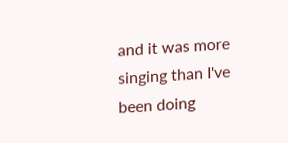and it was more singing than I've been doing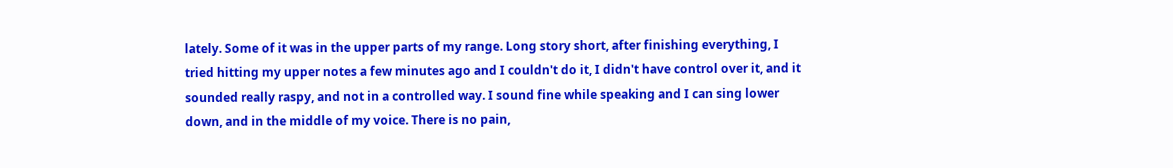lately. Some of it was in the upper parts of my range. Long story short, after finishing everything, I tried hitting my upper notes a few minutes ago and I couldn't do it, I didn't have control over it, and it sounded really raspy, and not in a controlled way. I sound fine while speaking and I can sing lower down, and in the middle of my voice. There is no pain,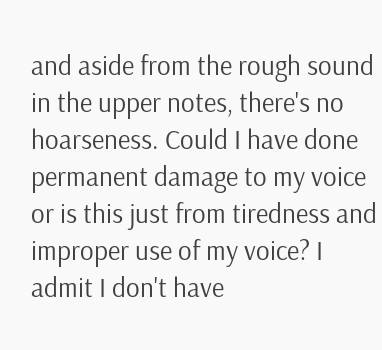and aside from the rough sound in the upper notes, there's no hoarseness. Could I have done permanent damage to my voice or is this just from tiredness and improper use of my voice? I admit I don't have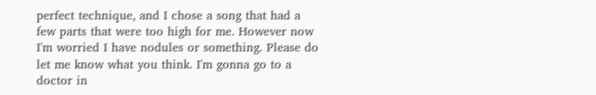perfect technique, and I chose a song that had a few parts that were too high for me. However now I'm worried I have nodules or something. Please do let me know what you think. I'm gonna go to a doctor in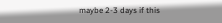maybe 2-3 days if this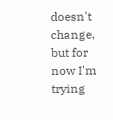doesn't change, but for now I'm trying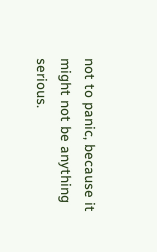not to panic, because it might not be anything serious.